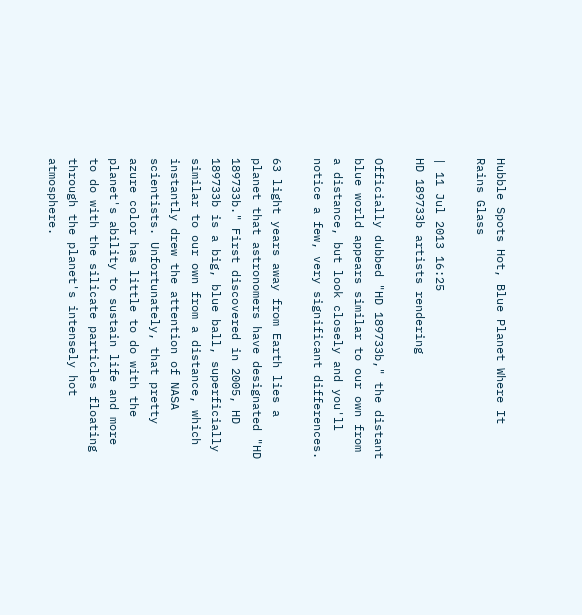Hubble Spots Hot, Blue Planet Where It Rains Glass

| 11 Jul 2013 16:25
HD 189733b artists rendering

Officially dubbed "HD 189733b," the distant blue world appears similar to our own from a distance, but look closely and you'll notice a few, very significant differences.

63 light years away from Earth lies a planet that astronomers have designated "HD 189733b." First discovered in 2005, HD 189733b is a big, blue ball, superficially similar to our own from a distance, which instantly drew the attention of NASA scientists. Unfortunately, that pretty azure color has little to do with the planet's ability to sustain life and more to do with the silicate particles floating through the planet's intensely hot atmosphere.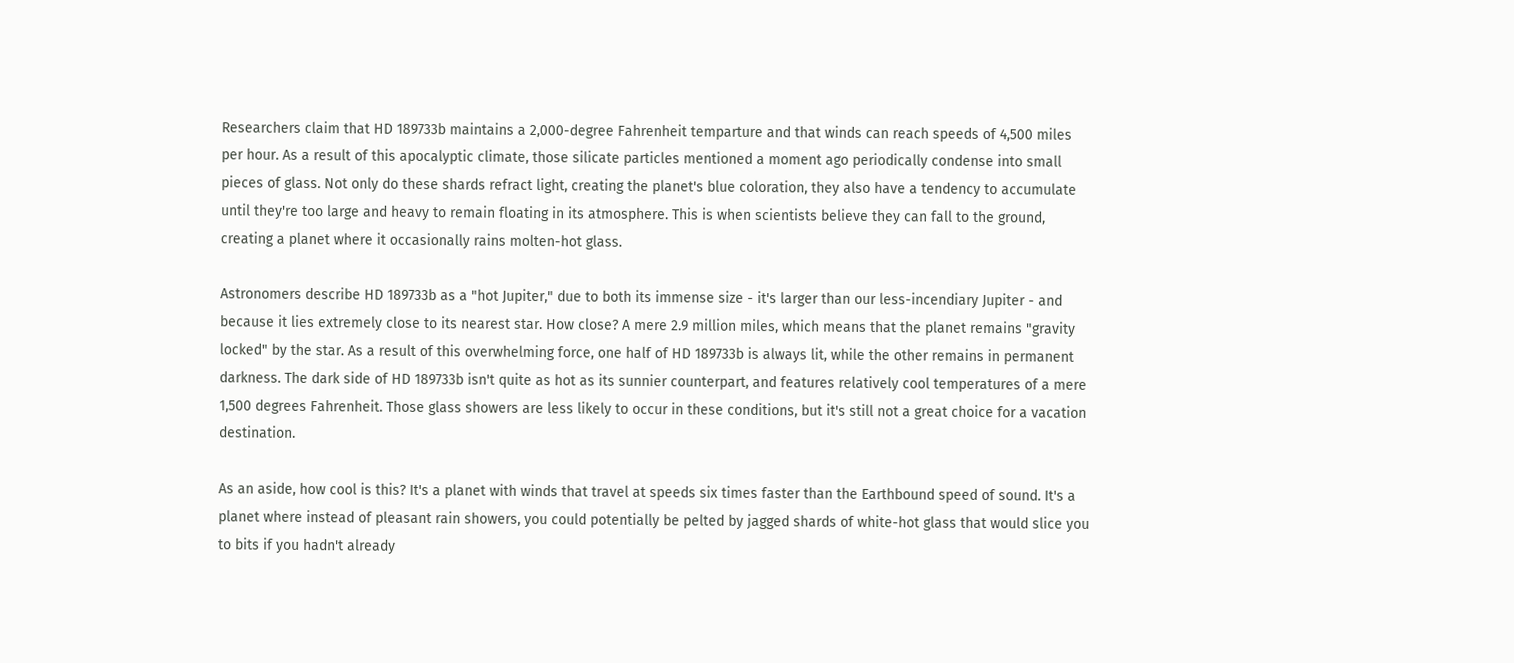Researchers claim that HD 189733b maintains a 2,000-degree Fahrenheit temparture and that winds can reach speeds of 4,500 miles per hour. As a result of this apocalyptic climate, those silicate particles mentioned a moment ago periodically condense into small pieces of glass. Not only do these shards refract light, creating the planet's blue coloration, they also have a tendency to accumulate until they're too large and heavy to remain floating in its atmosphere. This is when scientists believe they can fall to the ground, creating a planet where it occasionally rains molten-hot glass.

Astronomers describe HD 189733b as a "hot Jupiter," due to both its immense size - it's larger than our less-incendiary Jupiter - and because it lies extremely close to its nearest star. How close? A mere 2.9 million miles, which means that the planet remains "gravity locked" by the star. As a result of this overwhelming force, one half of HD 189733b is always lit, while the other remains in permanent darkness. The dark side of HD 189733b isn't quite as hot as its sunnier counterpart, and features relatively cool temperatures of a mere 1,500 degrees Fahrenheit. Those glass showers are less likely to occur in these conditions, but it's still not a great choice for a vacation destination.

As an aside, how cool is this? It's a planet with winds that travel at speeds six times faster than the Earthbound speed of sound. It's a planet where instead of pleasant rain showers, you could potentially be pelted by jagged shards of white-hot glass that would slice you to bits if you hadn't already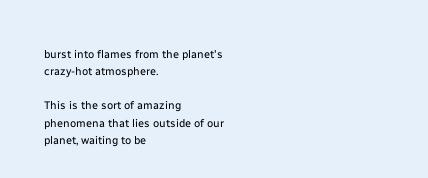burst into flames from the planet's crazy-hot atmosphere.

This is the sort of amazing phenomena that lies outside of our planet, waiting to be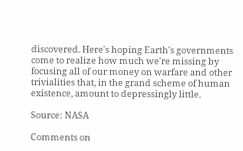discovered. Here's hoping Earth's governments come to realize how much we're missing by focusing all of our money on warfare and other trivialities that, in the grand scheme of human existence, amount to depressingly little.

Source: NASA

Comments on